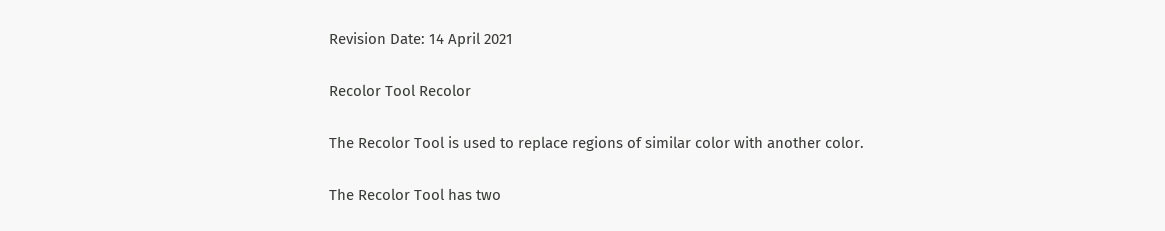Revision Date: 14 April 2021

Recolor Tool Recolor

The Recolor Tool is used to replace regions of similar color with another color.

The Recolor Tool has two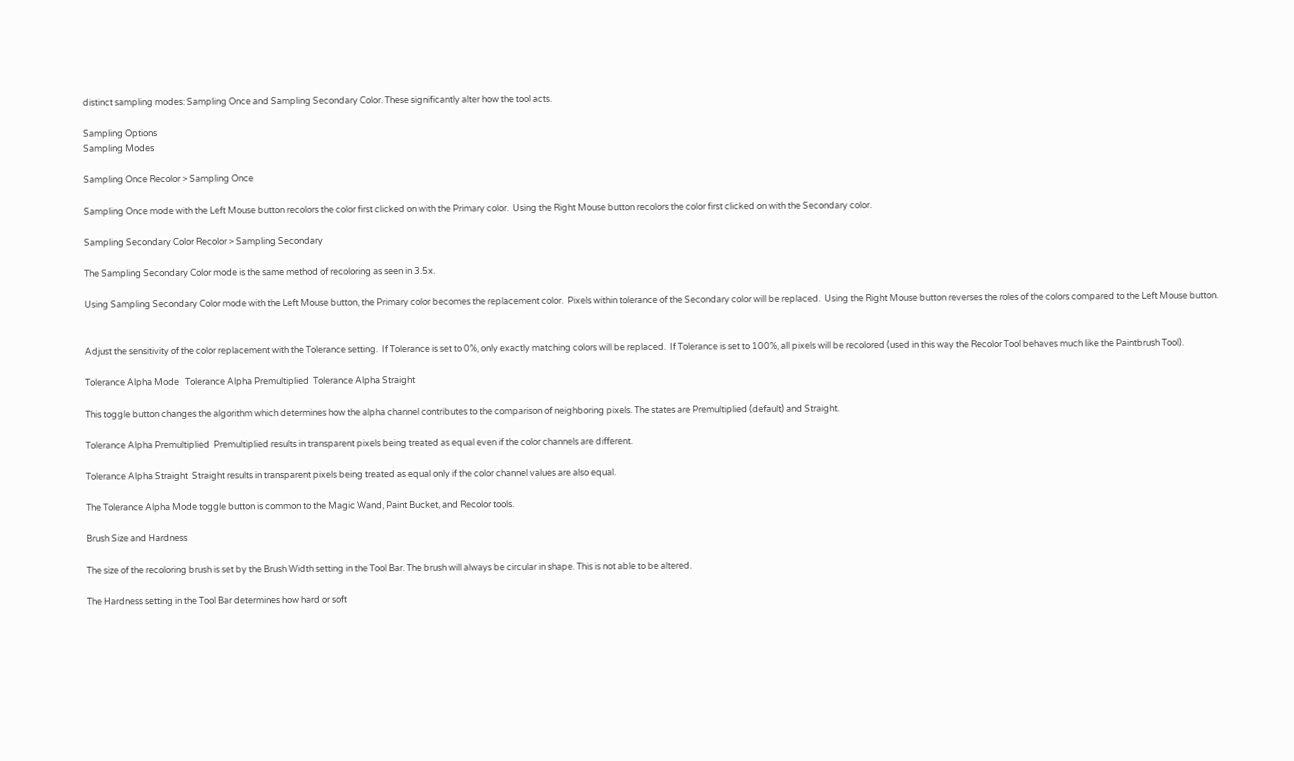distinct sampling modes: Sampling Once and Sampling Secondary Color. These significantly alter how the tool acts.

Sampling Options
Sampling Modes

Sampling Once Recolor > Sampling Once

Sampling Once mode with the Left Mouse button recolors the color first clicked on with the Primary color.  Using the Right Mouse button recolors the color first clicked on with the Secondary color.

Sampling Secondary Color Recolor > Sampling Secondary

The Sampling Secondary Color mode is the same method of recoloring as seen in 3.5x.

Using Sampling Secondary Color mode with the Left Mouse button, the Primary color becomes the replacement color.  Pixels within tolerance of the Secondary color will be replaced.  Using the Right Mouse button reverses the roles of the colors compared to the Left Mouse button.


Adjust the sensitivity of the color replacement with the Tolerance setting.  If Tolerance is set to 0%, only exactly matching colors will be replaced.  If Tolerance is set to 100%, all pixels will be recolored (used in this way the Recolor Tool behaves much like the Paintbrush Tool).

Tolerance Alpha Mode   Tolerance Alpha Premultiplied  Tolerance Alpha Straight

This toggle button changes the algorithm which determines how the alpha channel contributes to the comparison of neighboring pixels. The states are Premultiplied (default) and Straight.

Tolerance Alpha Premultiplied  Premultiplied results in transparent pixels being treated as equal even if the color channels are different.

Tolerance Alpha Straight  Straight results in transparent pixels being treated as equal only if the color channel values are also equal.

The Tolerance Alpha Mode toggle button is common to the Magic Wand, Paint Bucket, and Recolor tools.

Brush Size and Hardness

The size of the recoloring brush is set by the Brush Width setting in the Tool Bar. The brush will always be circular in shape. This is not able to be altered.

The Hardness setting in the Tool Bar determines how hard or soft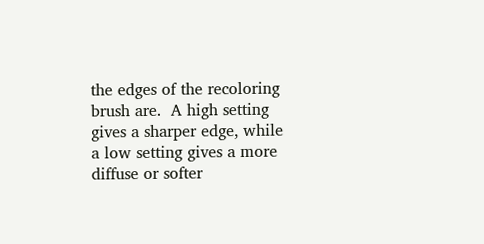the edges of the recoloring brush are.  A high setting gives a sharper edge, while a low setting gives a more diffuse or softer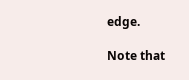edge.

Note that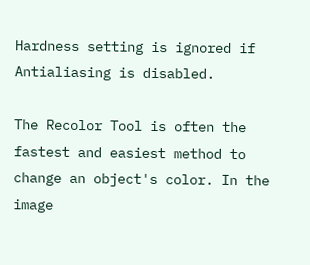Hardness setting is ignored if Antialiasing is disabled.

The Recolor Tool is often the fastest and easiest method to change an object's color. In the image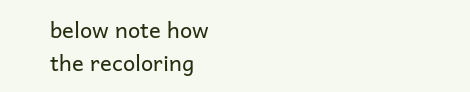below note how the recoloring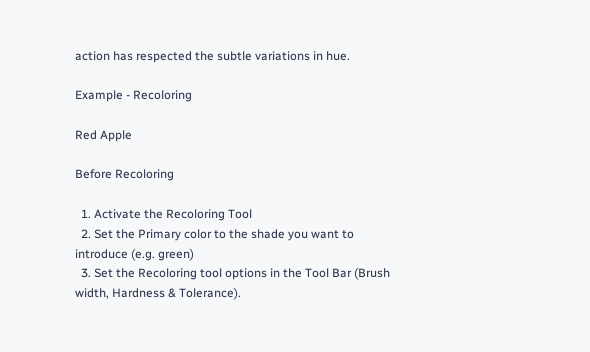action has respected the subtle variations in hue.

Example - Recoloring

Red Apple

Before Recoloring

  1. Activate the Recoloring Tool
  2. Set the Primary color to the shade you want to introduce (e.g. green)
  3. Set the Recoloring tool options in the Tool Bar (Brush width, Hardness & Tolerance).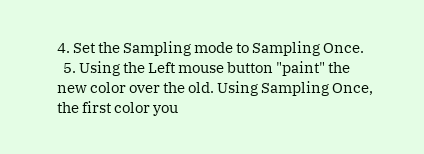4. Set the Sampling mode to Sampling Once.
  5. Using the Left mouse button "paint" the new color over the old. Using Sampling Once, the first color you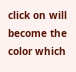click on will become the color which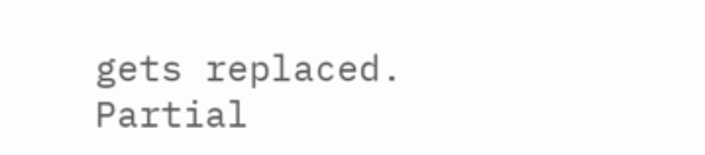gets replaced.
Partial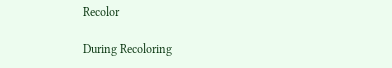Recolor

During Recoloring